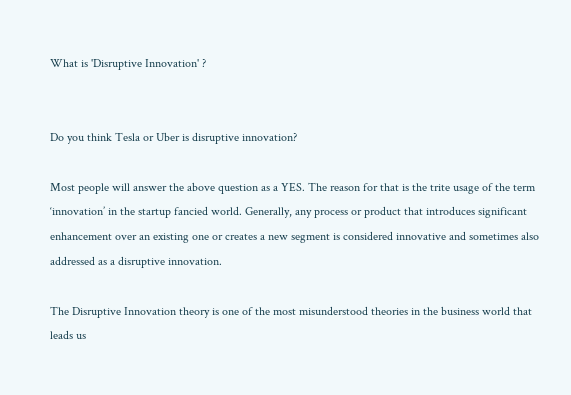What is 'Disruptive Innovation' ?


Do you think Tesla or Uber is disruptive innovation?

Most people will answer the above question as a YES. The reason for that is the trite usage of the term ‘innovation’ in the startup fancied world. Generally, any process or product that introduces significant enhancement over an existing one or creates a new segment is considered innovative and sometimes also addressed as a disruptive innovation.

The Disruptive Innovation theory is one of the most misunderstood theories in the business world that leads us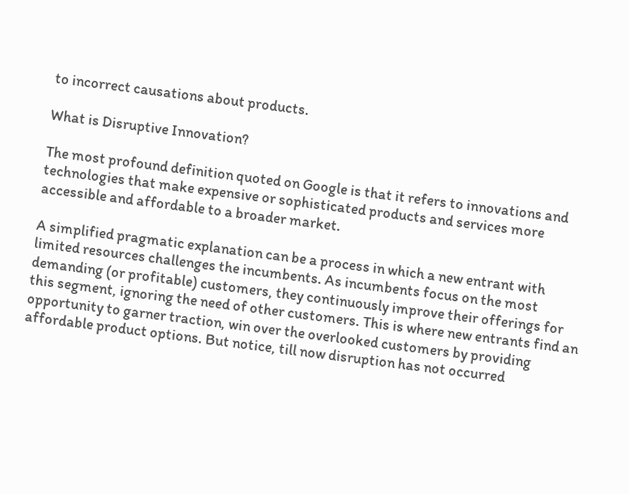to incorrect causations about products.

What is Disruptive Innovation?

The most profound definition quoted on Google is that it refers to innovations and technologies that make expensive or sophisticated products and services more accessible and affordable to a broader market.

A simplified pragmatic explanation can be a process in which a new entrant with limited resources challenges the incumbents. As incumbents focus on the most demanding (or profitable) customers, they continuously improve their offerings for this segment, ignoring the need of other customers. This is where new entrants find an opportunity to garner traction, win over the overlooked customers by providing affordable product options. But notice, till now disruption has not occurred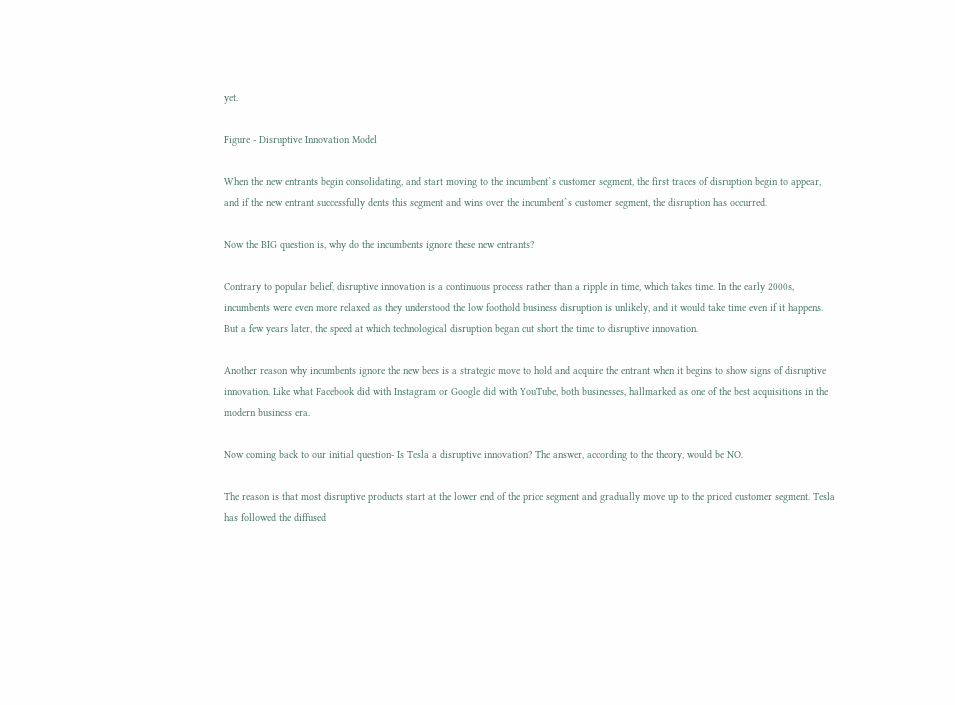yet.

Figure - Disruptive Innovation Model

When the new entrants begin consolidating, and start moving to the incumbent`s customer segment, the first traces of disruption begin to appear, and if the new entrant successfully dents this segment and wins over the incumbent`s customer segment, the disruption has occurred.

Now the BIG question is, why do the incumbents ignore these new entrants?

Contrary to popular belief, disruptive innovation is a continuous process rather than a ripple in time, which takes time. In the early 2000s, incumbents were even more relaxed as they understood the low foothold business disruption is unlikely, and it would take time even if it happens. But a few years later, the speed at which technological disruption began cut short the time to disruptive innovation.

Another reason why incumbents ignore the new bees is a strategic move to hold and acquire the entrant when it begins to show signs of disruptive innovation. Like what Facebook did with Instagram or Google did with YouTube, both businesses, hallmarked as one of the best acquisitions in the modern business era.

Now coming back to our initial question- Is Tesla a disruptive innovation? The answer, according to the theory, would be NO.

The reason is that most disruptive products start at the lower end of the price segment and gradually move up to the priced customer segment. Tesla has followed the diffused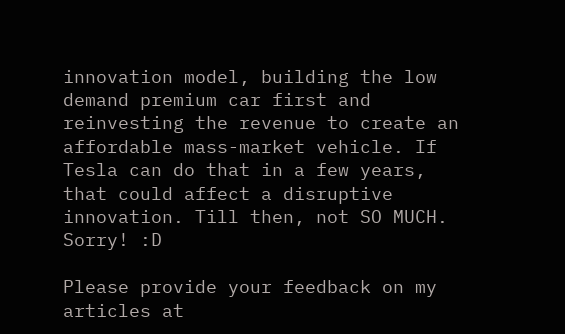innovation model, building the low demand premium car first and reinvesting the revenue to create an affordable mass-market vehicle. If Tesla can do that in a few years, that could affect a disruptive innovation. Till then, not SO MUCH. Sorry! :D

Please provide your feedback on my articles at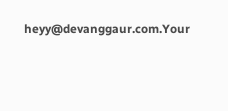heyy@devanggaur.com.Your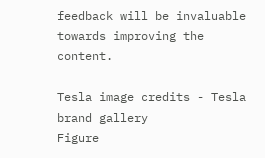feedback will be invaluable towards improving the content.

Tesla image credits - Tesla brand gallery
Figure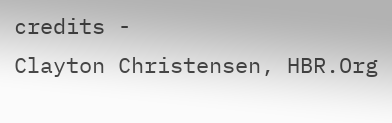credits -
Clayton Christensen, HBR.Org